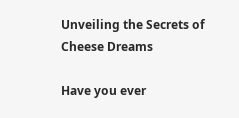Unveiling the Secrets of Cheese Dreams

Have you ever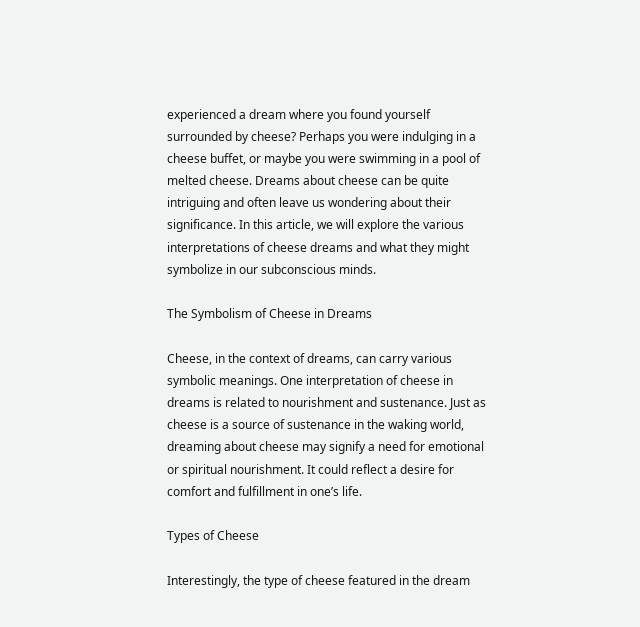experienced a dream where you found yourself surrounded by cheese? Perhaps you were indulging in a cheese buffet, or maybe you were swimming in a pool of melted cheese. Dreams about cheese can be quite intriguing and often leave us wondering about their significance. In this article, we will explore the various interpretations of cheese dreams and what they might symbolize in our subconscious minds.

The Symbolism of Cheese in Dreams

Cheese, in the context of dreams, can carry various symbolic meanings. One interpretation of cheese in dreams is related to nourishment and sustenance. Just as cheese is a source of sustenance in the waking world, dreaming about cheese may signify a need for emotional or spiritual nourishment. It could reflect a desire for comfort and fulfillment in one’s life.

Types of Cheese

Interestingly, the type of cheese featured in the dream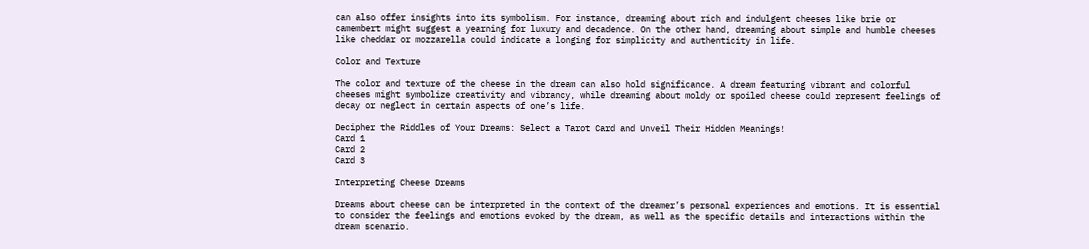can also offer insights into its symbolism. For instance, dreaming about rich and indulgent cheeses like brie or camembert might suggest a yearning for luxury and decadence. On the other hand, dreaming about simple and humble cheeses like cheddar or mozzarella could indicate a longing for simplicity and authenticity in life.

Color and Texture

The color and texture of the cheese in the dream can also hold significance. A dream featuring vibrant and colorful cheeses might symbolize creativity and vibrancy, while dreaming about moldy or spoiled cheese could represent feelings of decay or neglect in certain aspects of one’s life.

Decipher the Riddles of Your Dreams: Select a Tarot Card and Unveil Their Hidden Meanings!
Card 1
Card 2
Card 3

Interpreting Cheese Dreams

Dreams about cheese can be interpreted in the context of the dreamer’s personal experiences and emotions. It is essential to consider the feelings and emotions evoked by the dream, as well as the specific details and interactions within the dream scenario.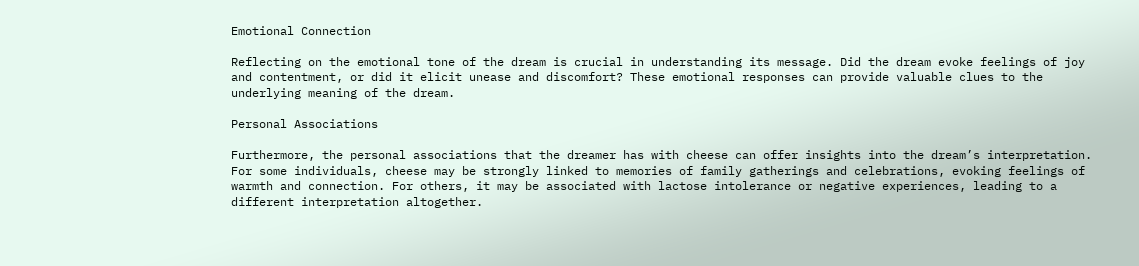Emotional Connection

Reflecting on the emotional tone of the dream is crucial in understanding its message. Did the dream evoke feelings of joy and contentment, or did it elicit unease and discomfort? These emotional responses can provide valuable clues to the underlying meaning of the dream.

Personal Associations

Furthermore, the personal associations that the dreamer has with cheese can offer insights into the dream’s interpretation. For some individuals, cheese may be strongly linked to memories of family gatherings and celebrations, evoking feelings of warmth and connection. For others, it may be associated with lactose intolerance or negative experiences, leading to a different interpretation altogether.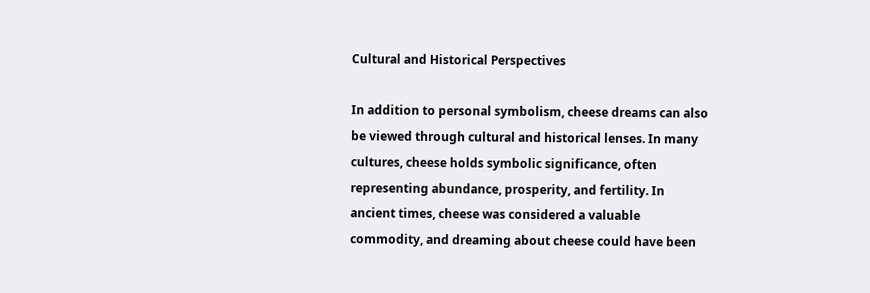Cultural and Historical Perspectives

In addition to personal symbolism, cheese dreams can also be viewed through cultural and historical lenses. In many cultures, cheese holds symbolic significance, often representing abundance, prosperity, and fertility. In ancient times, cheese was considered a valuable commodity, and dreaming about cheese could have been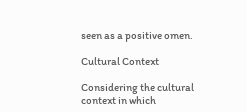seen as a positive omen.

Cultural Context

Considering the cultural context in which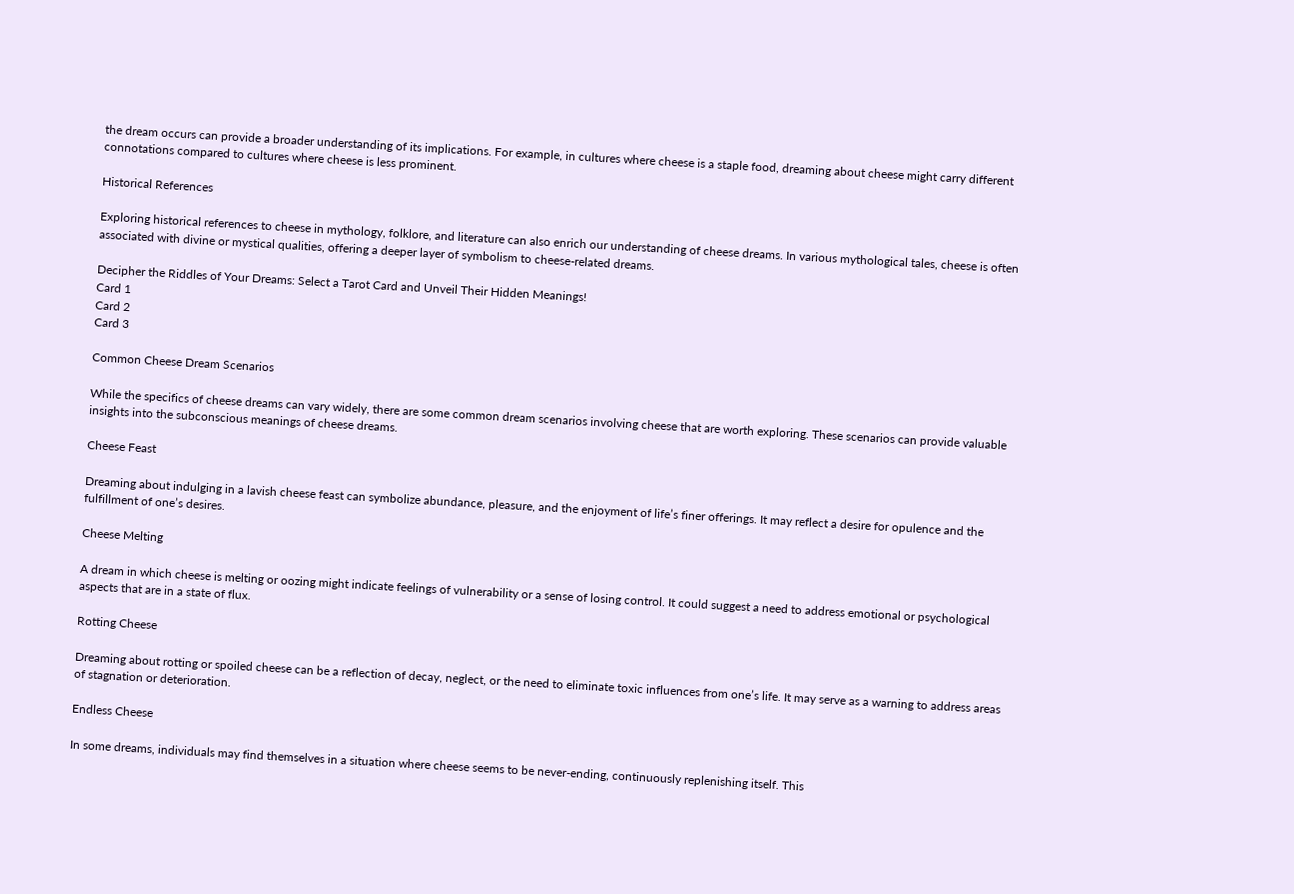the dream occurs can provide a broader understanding of its implications. For example, in cultures where cheese is a staple food, dreaming about cheese might carry different connotations compared to cultures where cheese is less prominent.

Historical References

Exploring historical references to cheese in mythology, folklore, and literature can also enrich our understanding of cheese dreams. In various mythological tales, cheese is often associated with divine or mystical qualities, offering a deeper layer of symbolism to cheese-related dreams.

Decipher the Riddles of Your Dreams: Select a Tarot Card and Unveil Their Hidden Meanings!
Card 1
Card 2
Card 3

Common Cheese Dream Scenarios

While the specifics of cheese dreams can vary widely, there are some common dream scenarios involving cheese that are worth exploring. These scenarios can provide valuable insights into the subconscious meanings of cheese dreams.

Cheese Feast

Dreaming about indulging in a lavish cheese feast can symbolize abundance, pleasure, and the enjoyment of life’s finer offerings. It may reflect a desire for opulence and the fulfillment of one’s desires.

Cheese Melting

A dream in which cheese is melting or oozing might indicate feelings of vulnerability or a sense of losing control. It could suggest a need to address emotional or psychological aspects that are in a state of flux.

Rotting Cheese

Dreaming about rotting or spoiled cheese can be a reflection of decay, neglect, or the need to eliminate toxic influences from one’s life. It may serve as a warning to address areas of stagnation or deterioration.

Endless Cheese

In some dreams, individuals may find themselves in a situation where cheese seems to be never-ending, continuously replenishing itself. This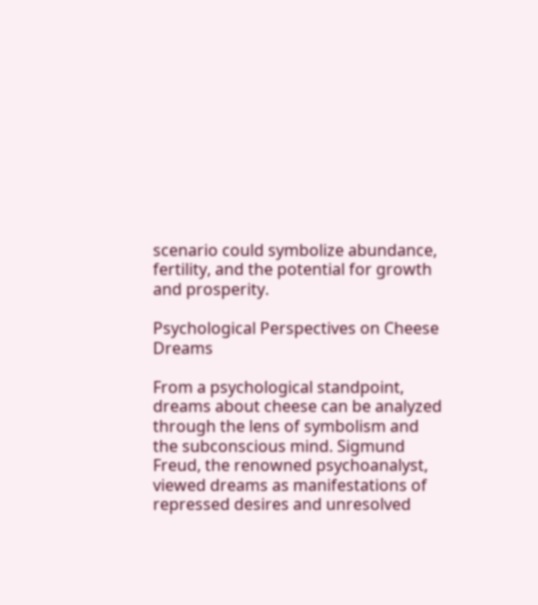scenario could symbolize abundance, fertility, and the potential for growth and prosperity.

Psychological Perspectives on Cheese Dreams

From a psychological standpoint, dreams about cheese can be analyzed through the lens of symbolism and the subconscious mind. Sigmund Freud, the renowned psychoanalyst, viewed dreams as manifestations of repressed desires and unresolved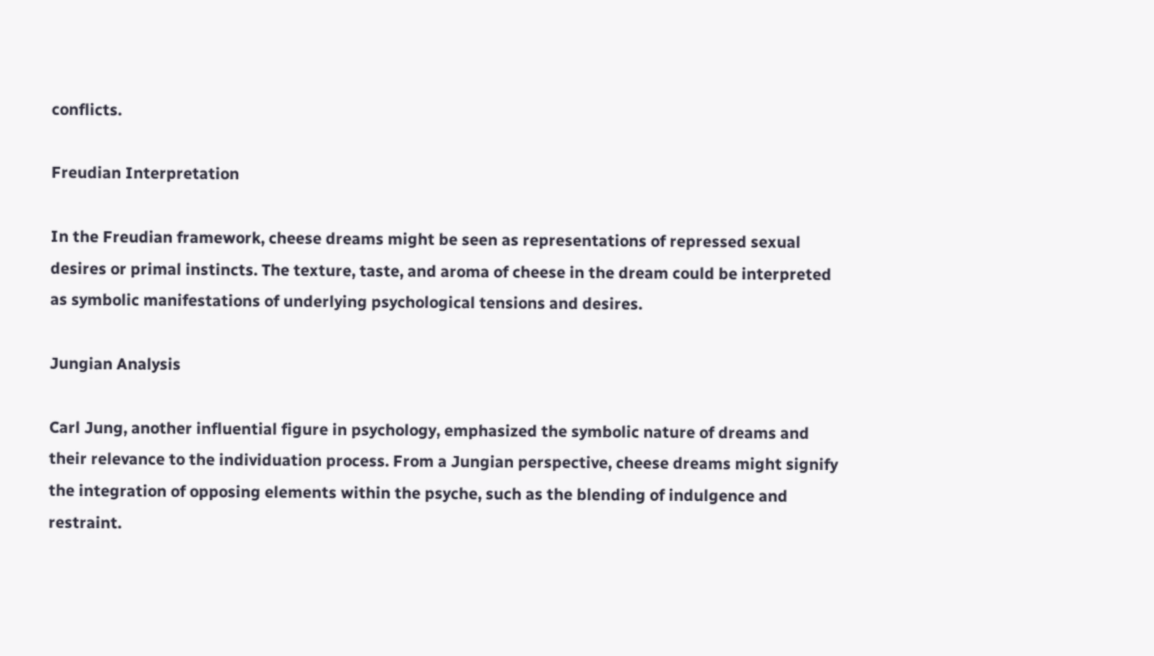conflicts.

Freudian Interpretation

In the Freudian framework, cheese dreams might be seen as representations of repressed sexual desires or primal instincts. The texture, taste, and aroma of cheese in the dream could be interpreted as symbolic manifestations of underlying psychological tensions and desires.

Jungian Analysis

Carl Jung, another influential figure in psychology, emphasized the symbolic nature of dreams and their relevance to the individuation process. From a Jungian perspective, cheese dreams might signify the integration of opposing elements within the psyche, such as the blending of indulgence and restraint.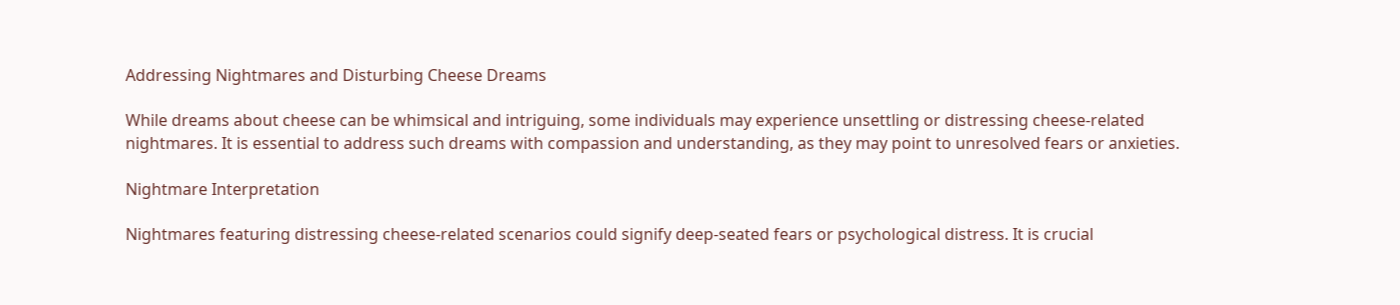Addressing Nightmares and Disturbing Cheese Dreams

While dreams about cheese can be whimsical and intriguing, some individuals may experience unsettling or distressing cheese-related nightmares. It is essential to address such dreams with compassion and understanding, as they may point to unresolved fears or anxieties.

Nightmare Interpretation

Nightmares featuring distressing cheese-related scenarios could signify deep-seated fears or psychological distress. It is crucial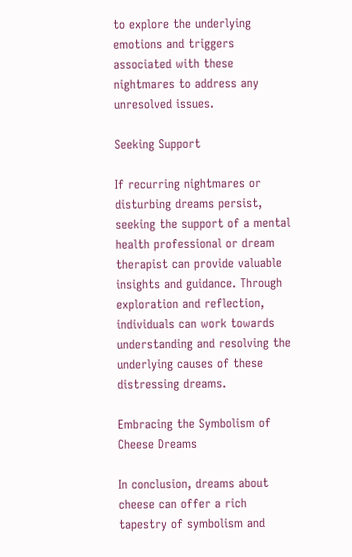to explore the underlying emotions and triggers associated with these nightmares to address any unresolved issues.

Seeking Support

If recurring nightmares or disturbing dreams persist, seeking the support of a mental health professional or dream therapist can provide valuable insights and guidance. Through exploration and reflection, individuals can work towards understanding and resolving the underlying causes of these distressing dreams.

Embracing the Symbolism of Cheese Dreams

In conclusion, dreams about cheese can offer a rich tapestry of symbolism and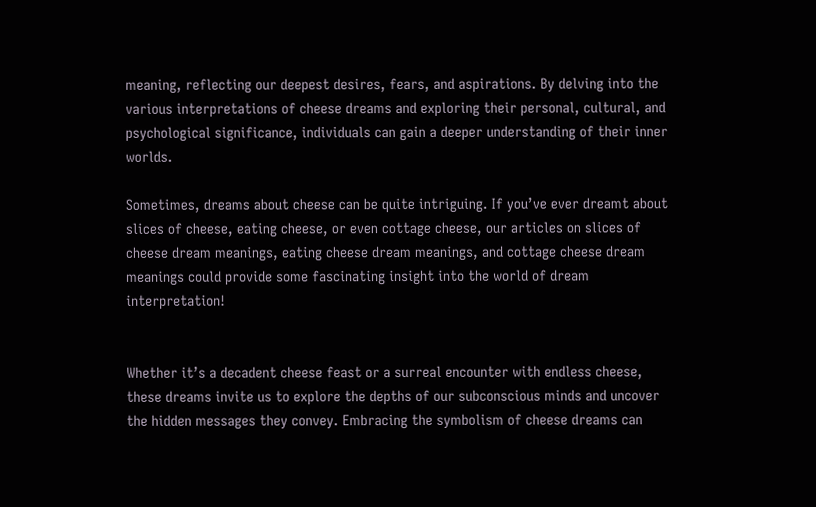meaning, reflecting our deepest desires, fears, and aspirations. By delving into the various interpretations of cheese dreams and exploring their personal, cultural, and psychological significance, individuals can gain a deeper understanding of their inner worlds.

Sometimes, dreams about cheese can be quite intriguing. If you’ve ever dreamt about slices of cheese, eating cheese, or even cottage cheese, our articles on slices of cheese dream meanings, eating cheese dream meanings, and cottage cheese dream meanings could provide some fascinating insight into the world of dream interpretation!


Whether it’s a decadent cheese feast or a surreal encounter with endless cheese, these dreams invite us to explore the depths of our subconscious minds and uncover the hidden messages they convey. Embracing the symbolism of cheese dreams can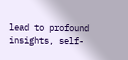lead to profound insights, self-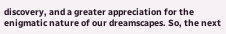discovery, and a greater appreciation for the enigmatic nature of our dreamscapes. So, the next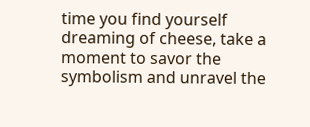time you find yourself dreaming of cheese, take a moment to savor the symbolism and unravel the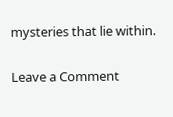mysteries that lie within.

Leave a Comment